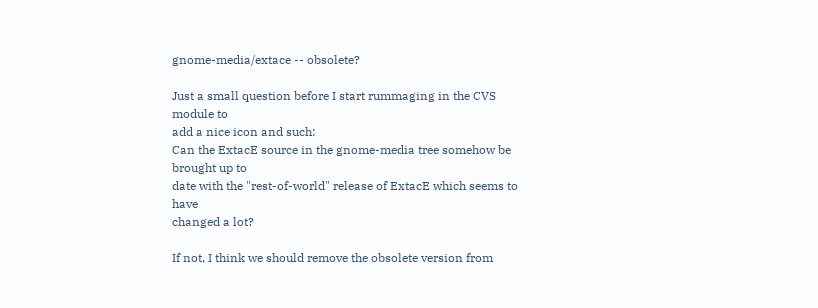gnome-media/extace -- obsolete?

Just a small question before I start rummaging in the CVS module to
add a nice icon and such:
Can the ExtacE source in the gnome-media tree somehow be brought up to
date with the "rest-of-world" release of ExtacE which seems to have
changed a lot?

If not, I think we should remove the obsolete version from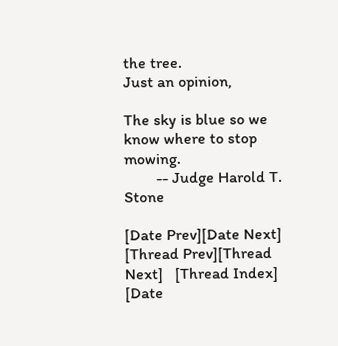the tree.
Just an opinion,

The sky is blue so we know where to stop mowing.
        -- Judge Harold T. Stone

[Date Prev][Date Next]   [Thread Prev][Thread Next]   [Thread Index] [Date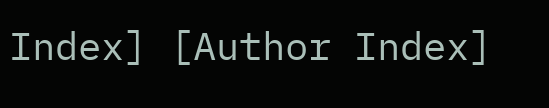Index] [Author Index]